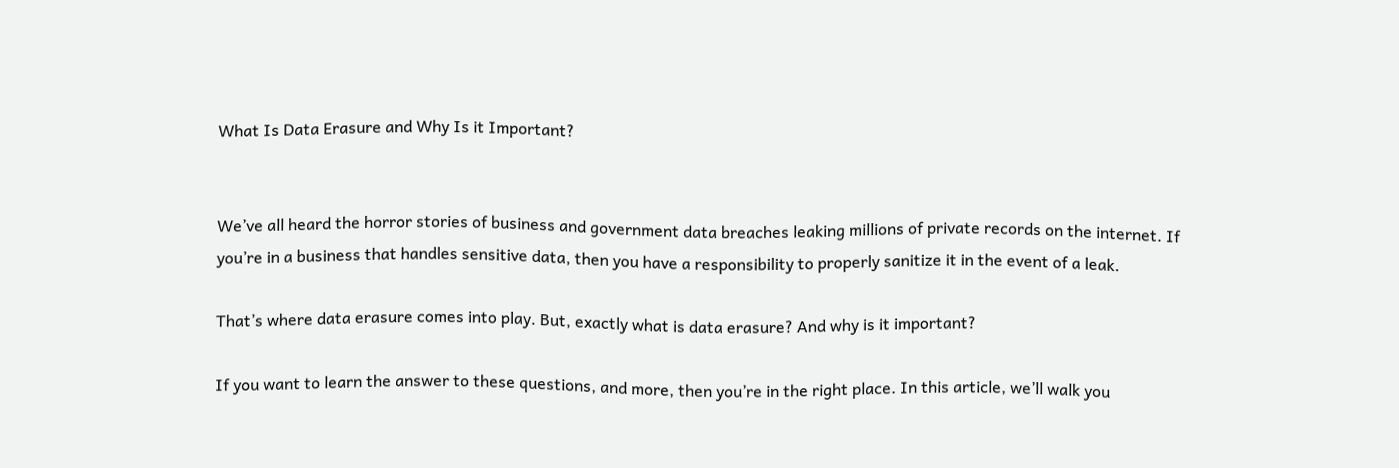What Is Data Erasure and Why Is it Important?


We’ve all heard the horror stories of business and government data breaches leaking millions of private records on the internet. If you’re in a business that handles sensitive data, then you have a responsibility to properly sanitize it in the event of a leak.

That’s where data erasure comes into play. But, exactly what is data erasure? And why is it important?

If you want to learn the answer to these questions, and more, then you’re in the right place. In this article, we’ll walk you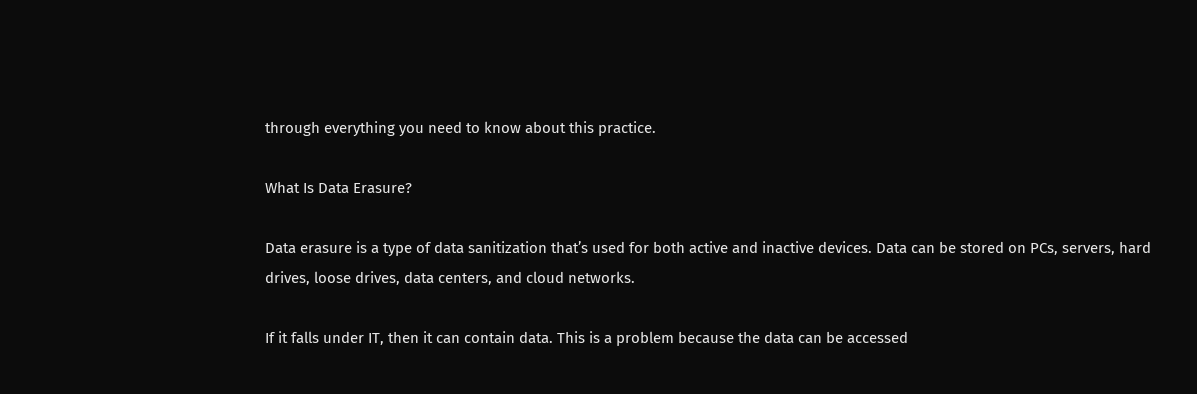through everything you need to know about this practice.

What Is Data Erasure?

Data erasure is a type of data sanitization that’s used for both active and inactive devices. Data can be stored on PCs, servers, hard drives, loose drives, data centers, and cloud networks.

If it falls under IT, then it can contain data. This is a problem because the data can be accessed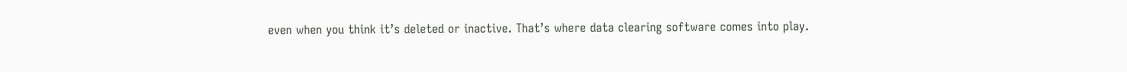even when you think it’s deleted or inactive. That’s where data clearing software comes into play.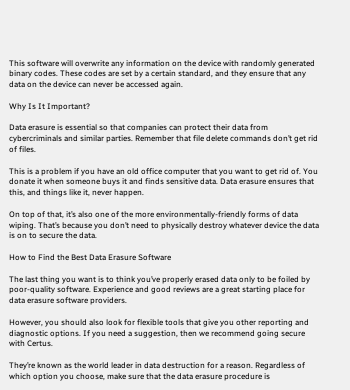This software will overwrite any information on the device with randomly generated binary codes. These codes are set by a certain standard, and they ensure that any data on the device can never be accessed again.

Why Is It Important?

Data erasure is essential so that companies can protect their data from cybercriminals and similar parties. Remember that file delete commands don’t get rid of files.

This is a problem if you have an old office computer that you want to get rid of. You donate it when someone buys it and finds sensitive data. Data erasure ensures that this, and things like it, never happen.

On top of that, it’s also one of the more environmentally-friendly forms of data wiping. That’s because you don’t need to physically destroy whatever device the data is on to secure the data.

How to Find the Best Data Erasure Software

The last thing you want is to think you’ve properly erased data only to be foiled by poor-quality software. Experience and good reviews are a great starting place for data erasure software providers.

However, you should also look for flexible tools that give you other reporting and diagnostic options. If you need a suggestion, then we recommend going secure with Certus.

They’re known as the world leader in data destruction for a reason. Regardless of which option you choose, make sure that the data erasure procedure is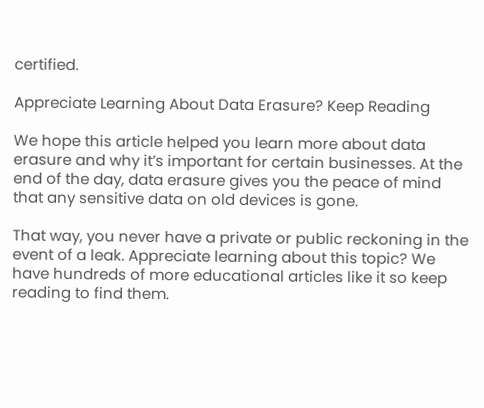certified.

Appreciate Learning About Data Erasure? Keep Reading

We hope this article helped you learn more about data erasure and why it’s important for certain businesses. At the end of the day, data erasure gives you the peace of mind that any sensitive data on old devices is gone.

That way, you never have a private or public reckoning in the event of a leak. Appreciate learning about this topic? We have hundreds of more educational articles like it so keep reading to find them.